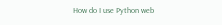How do I use Python web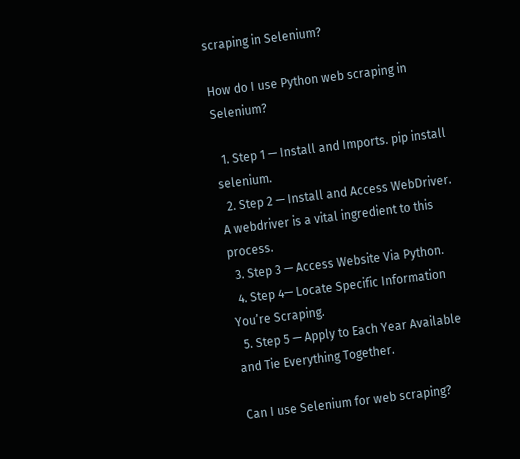scraping in Selenium?

How do I use Python web scraping in Selenium?

  1. Step 1 — Install and Imports. pip install selenium.
  2. Step 2 — Install and Access WebDriver. A webdriver is a vital ingredient to this process.
  3. Step 3 — Access Website Via Python.
  4. Step 4— Locate Specific Information You’re Scraping.
  5. Step 5 — Apply to Each Year Available and Tie Everything Together.

Can I use Selenium for web scraping?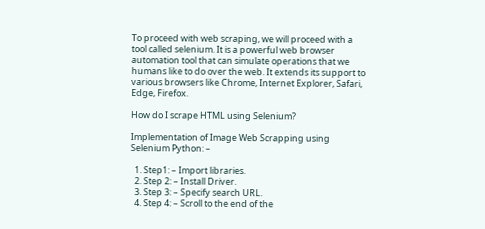To proceed with web scraping, we will proceed with a tool called selenium. It is a powerful web browser automation tool that can simulate operations that we humans like to do over the web. It extends its support to various browsers like Chrome, Internet Explorer, Safari, Edge, Firefox.

How do I scrape HTML using Selenium?

Implementation of Image Web Scrapping using Selenium Python: –

  1. Step1: – Import libraries.
  2. Step 2: – Install Driver.
  3. Step 3: – Specify search URL.
  4. Step 4: – Scroll to the end of the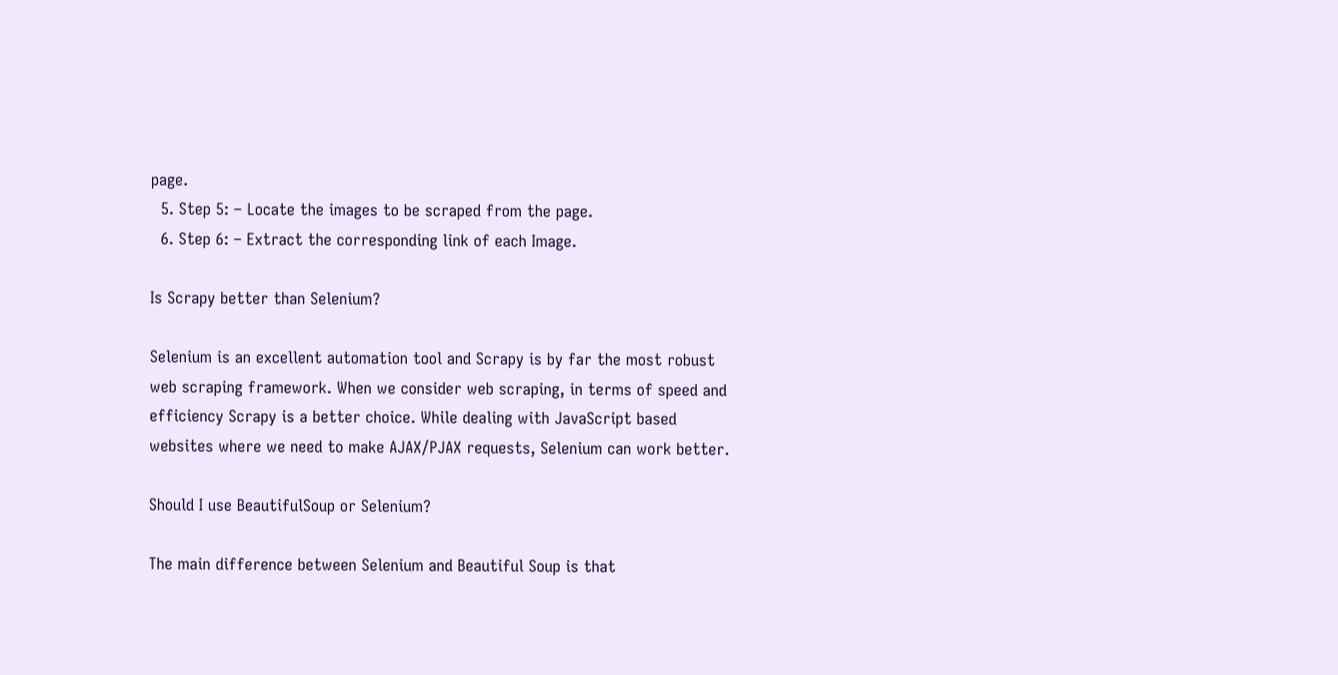page.
  5. Step 5: – Locate the images to be scraped from the page.
  6. Step 6: – Extract the corresponding link of each Image.

Is Scrapy better than Selenium?

Selenium is an excellent automation tool and Scrapy is by far the most robust web scraping framework. When we consider web scraping, in terms of speed and efficiency Scrapy is a better choice. While dealing with JavaScript based websites where we need to make AJAX/PJAX requests, Selenium can work better.

Should I use BeautifulSoup or Selenium?

The main difference between Selenium and Beautiful Soup is that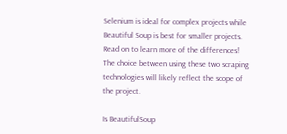Selenium is ideal for complex projects while Beautiful Soup is best for smaller projects. Read on to learn more of the differences! The choice between using these two scraping technologies will likely reflect the scope of the project.

Is BeautifulSoup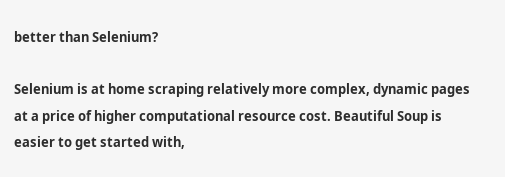better than Selenium?

Selenium is at home scraping relatively more complex, dynamic pages at a price of higher computational resource cost. Beautiful Soup is easier to get started with,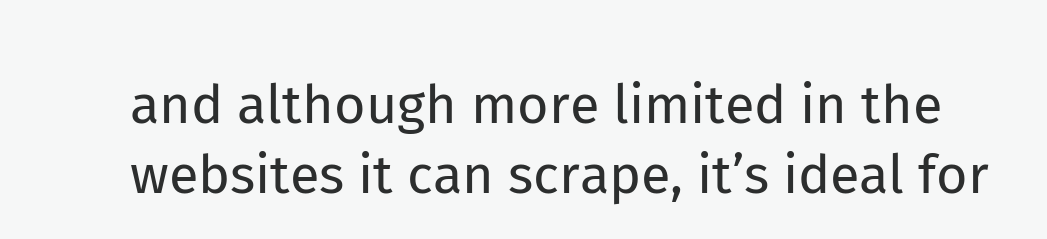and although more limited in the websites it can scrape, it’s ideal for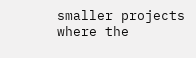smaller projects where the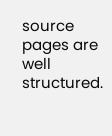source pages are well structured.